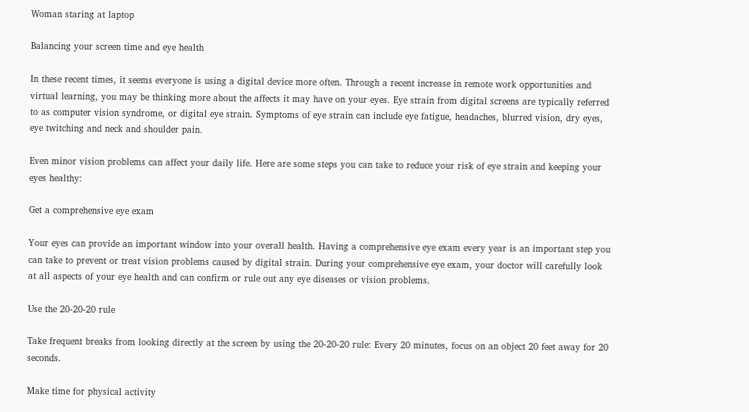Woman staring at laptop

Balancing your screen time and eye health

In these recent times, it seems everyone is using a digital device more often. Through a recent increase in remote work opportunities and virtual learning, you may be thinking more about the affects it may have on your eyes. Eye strain from digital screens are typically referred to as computer vision syndrome, or digital eye strain. Symptoms of eye strain can include eye fatigue, headaches, blurred vision, dry eyes, eye twitching and neck and shoulder pain.

Even minor vision problems can affect your daily life. Here are some steps you can take to reduce your risk of eye strain and keeping your eyes healthy:

Get a comprehensive eye exam

Your eyes can provide an important window into your overall health. Having a comprehensive eye exam every year is an important step you can take to prevent or treat vision problems caused by digital strain. During your comprehensive eye exam, your doctor will carefully look at all aspects of your eye health and can confirm or rule out any eye diseases or vision problems.

Use the 20-20-20 rule

Take frequent breaks from looking directly at the screen by using the 20-20-20 rule: Every 20 minutes, focus on an object 20 feet away for 20 seconds.

Make time for physical activity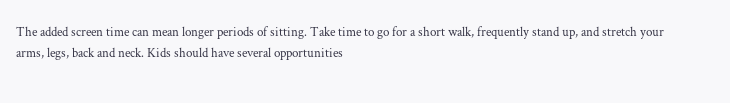The added screen time can mean longer periods of sitting. Take time to go for a short walk, frequently stand up, and stretch your arms, legs, back and neck. Kids should have several opportunities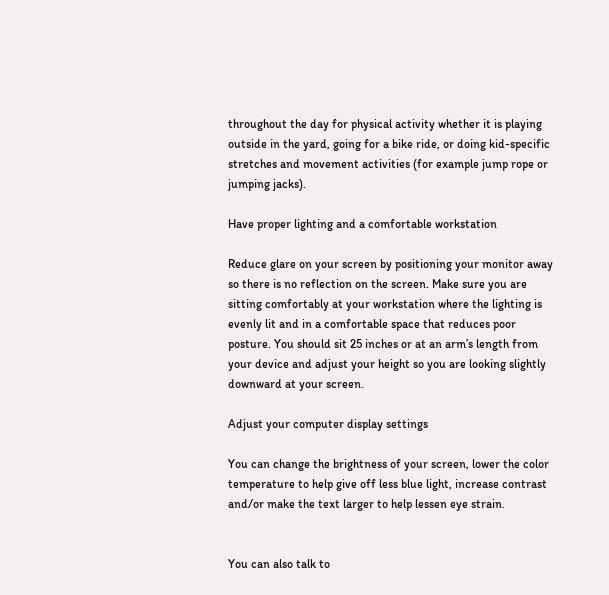throughout the day for physical activity whether it is playing outside in the yard, going for a bike ride, or doing kid-specific stretches and movement activities (for example jump rope or jumping jacks).

Have proper lighting and a comfortable workstation

Reduce glare on your screen by positioning your monitor away so there is no reflection on the screen. Make sure you are sitting comfortably at your workstation where the lighting is evenly lit and in a comfortable space that reduces poor posture. You should sit 25 inches or at an arm’s length from your device and adjust your height so you are looking slightly downward at your screen.

Adjust your computer display settings

You can change the brightness of your screen, lower the color temperature to help give off less blue light, increase contrast and/or make the text larger to help lessen eye strain.


You can also talk to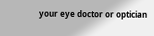your eye doctor or optician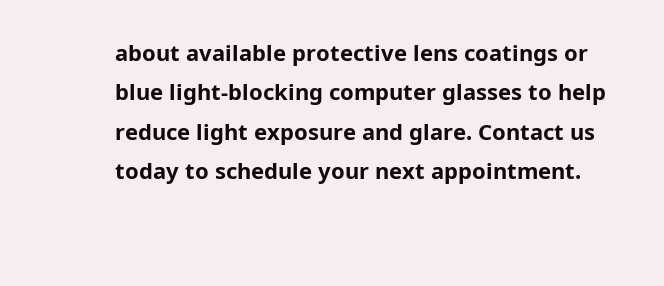about available protective lens coatings or blue light-blocking computer glasses to help reduce light exposure and glare. Contact us today to schedule your next appointment.